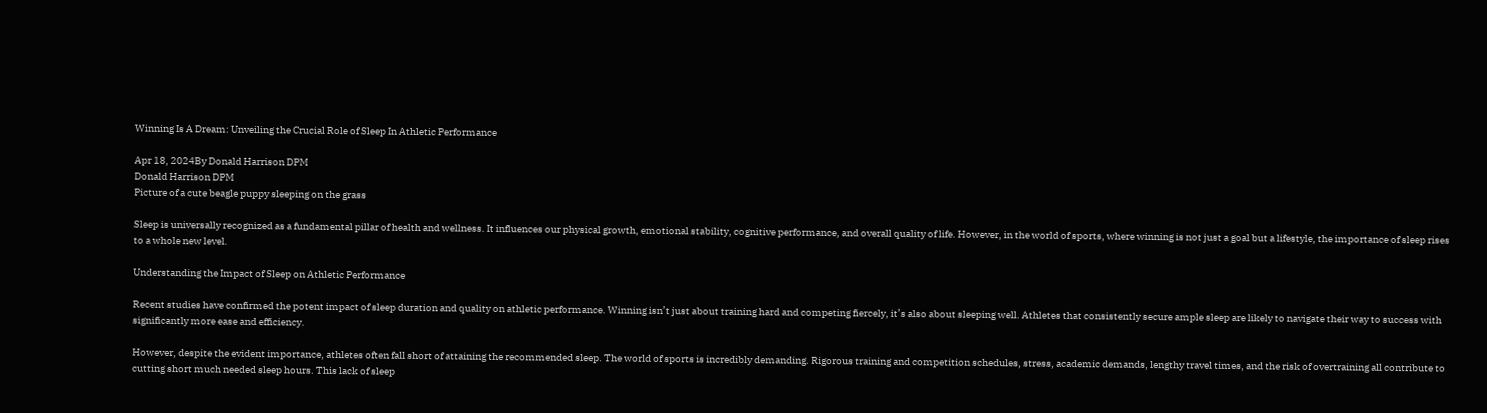Winning Is A Dream: Unveiling the Crucial Role of Sleep In Athletic Performance

Apr 18, 2024By Donald Harrison DPM
Donald Harrison DPM
Picture of a cute beagle puppy sleeping on the grass

Sleep is universally recognized as a fundamental pillar of health and wellness. It influences our physical growth, emotional stability, cognitive performance, and overall quality of life. However, in the world of sports, where winning is not just a goal but a lifestyle, the importance of sleep rises to a whole new level.

Understanding the Impact of Sleep on Athletic Performance

Recent studies have confirmed the potent impact of sleep duration and quality on athletic performance. Winning isn’t just about training hard and competing fiercely, it’s also about sleeping well. Athletes that consistently secure ample sleep are likely to navigate their way to success with significantly more ease and efficiency.

However, despite the evident importance, athletes often fall short of attaining the recommended sleep. The world of sports is incredibly demanding. Rigorous training and competition schedules, stress, academic demands, lengthy travel times, and the risk of overtraining all contribute to cutting short much needed sleep hours. This lack of sleep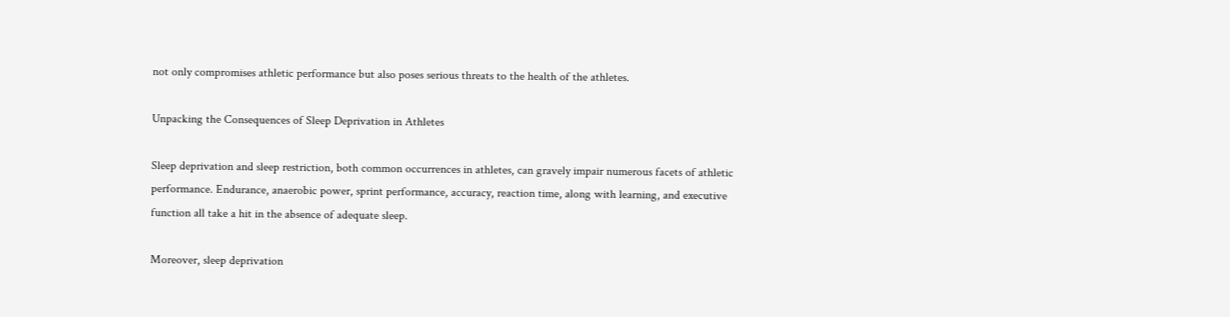not only compromises athletic performance but also poses serious threats to the health of the athletes.

Unpacking the Consequences of Sleep Deprivation in Athletes

Sleep deprivation and sleep restriction, both common occurrences in athletes, can gravely impair numerous facets of athletic performance. Endurance, anaerobic power, sprint performance, accuracy, reaction time, along with learning, and executive function all take a hit in the absence of adequate sleep.

Moreover, sleep deprivation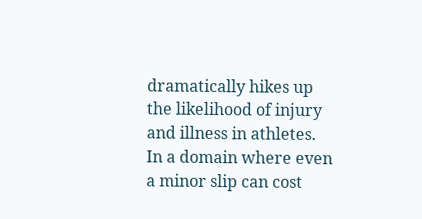dramatically hikes up the likelihood of injury and illness in athletes. In a domain where even a minor slip can cost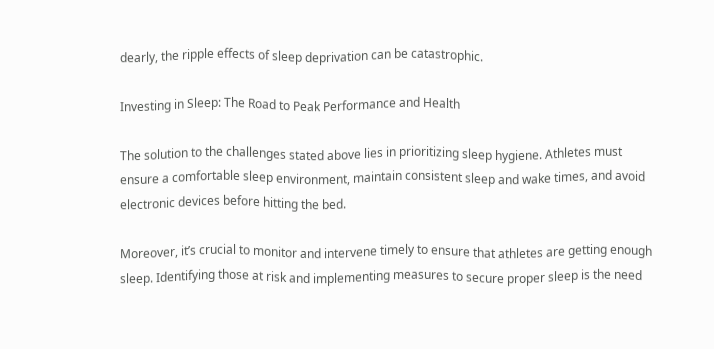dearly, the ripple effects of sleep deprivation can be catastrophic.

Investing in Sleep: The Road to Peak Performance and Health

The solution to the challenges stated above lies in prioritizing sleep hygiene. Athletes must ensure a comfortable sleep environment, maintain consistent sleep and wake times, and avoid electronic devices before hitting the bed.

Moreover, it’s crucial to monitor and intervene timely to ensure that athletes are getting enough sleep. Identifying those at risk and implementing measures to secure proper sleep is the need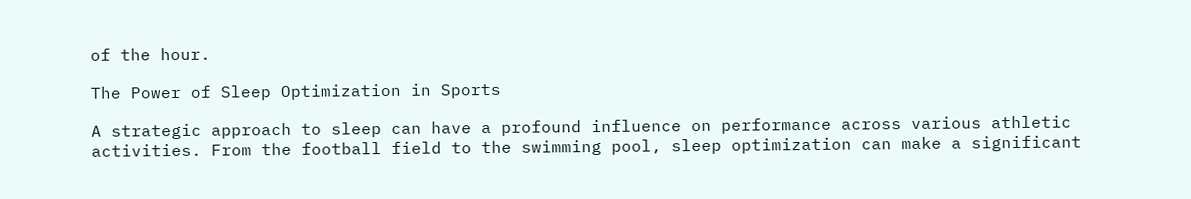of the hour.

The Power of Sleep Optimization in Sports

A strategic approach to sleep can have a profound influence on performance across various athletic activities. From the football field to the swimming pool, sleep optimization can make a significant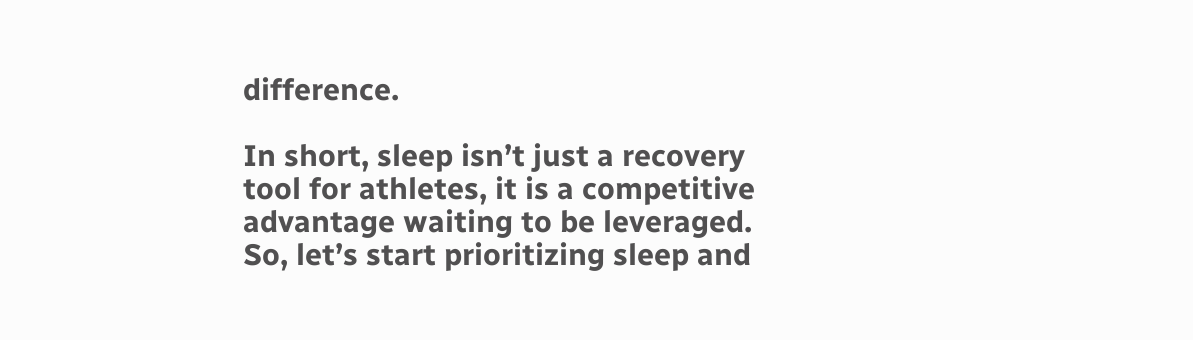difference.

In short, sleep isn’t just a recovery tool for athletes, it is a competitive advantage waiting to be leveraged. So, let’s start prioritizing sleep and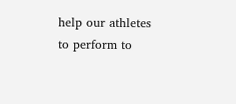help our athletes to perform to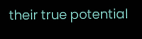their true potential